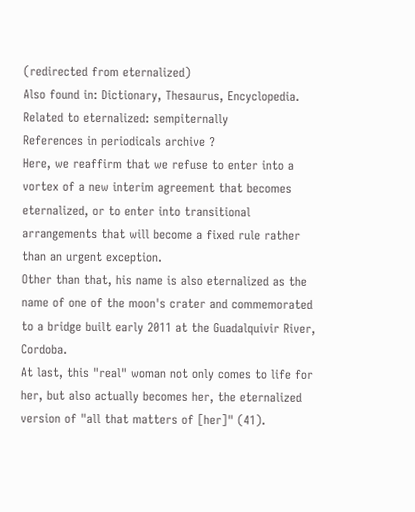(redirected from eternalized)
Also found in: Dictionary, Thesaurus, Encyclopedia.
Related to eternalized: sempiternally
References in periodicals archive ?
Here, we reaffirm that we refuse to enter into a vortex of a new interim agreement that becomes eternalized, or to enter into transitional arrangements that will become a fixed rule rather than an urgent exception.
Other than that, his name is also eternalized as the name of one of the moon's crater and commemorated to a bridge built early 2011 at the Guadalquivir River, Cordoba.
At last, this "real" woman not only comes to life for her, but also actually becomes her, the eternalized version of "all that matters of [her]" (41).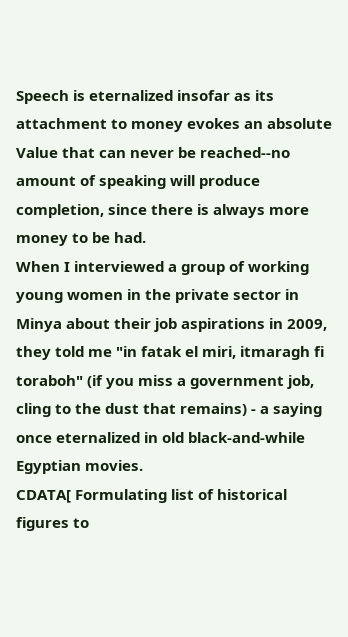Speech is eternalized insofar as its attachment to money evokes an absolute Value that can never be reached--no amount of speaking will produce completion, since there is always more money to be had.
When I interviewed a group of working young women in the private sector in Minya about their job aspirations in 2009, they told me "in fatak el miri, itmaragh fi toraboh" (if you miss a government job, cling to the dust that remains) - a saying once eternalized in old black-and-while Egyptian movies.
CDATA[ Formulating list of historical figures to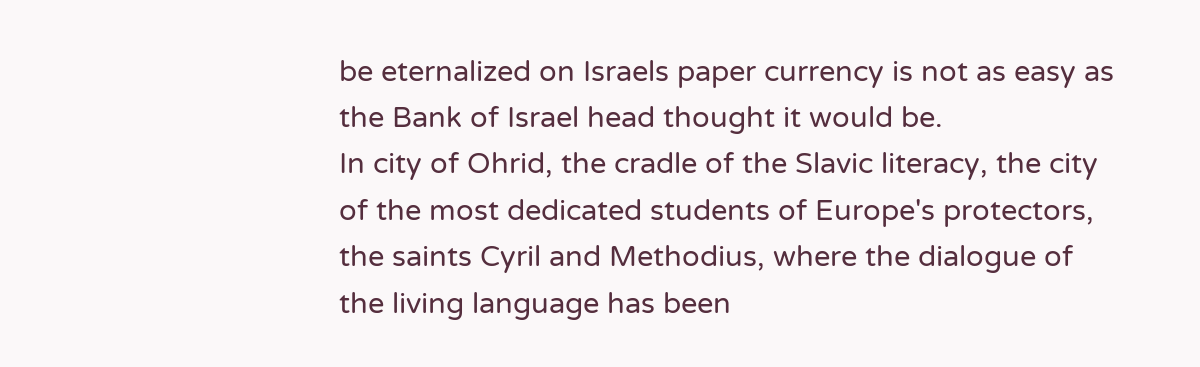be eternalized on Israels paper currency is not as easy as the Bank of Israel head thought it would be.
In city of Ohrid, the cradle of the Slavic literacy, the city of the most dedicated students of Europe's protectors, the saints Cyril and Methodius, where the dialogue of the living language has been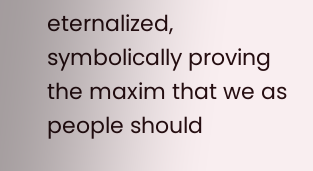eternalized, symbolically proving the maxim that we as people should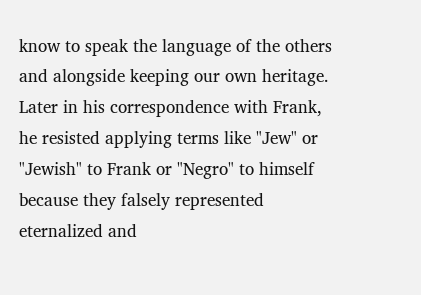know to speak the language of the others and alongside keeping our own heritage.
Later in his correspondence with Frank, he resisted applying terms like "Jew" or "Jewish" to Frank or "Negro" to himself because they falsely represented eternalized and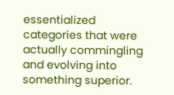essentialized categories that were actually commingling and evolving into something superior.